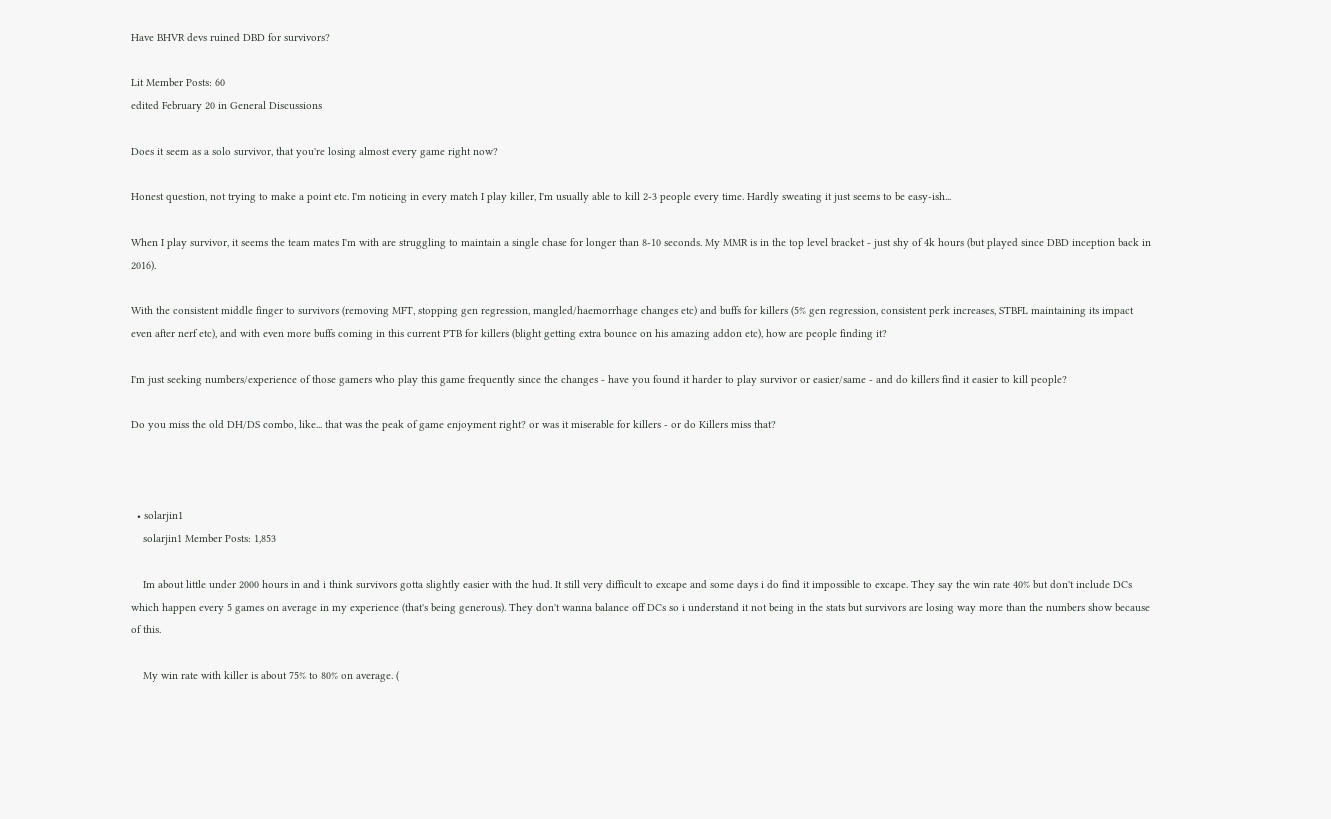Have BHVR devs ruined DBD for survivors?

Lit Member Posts: 60
edited February 20 in General Discussions

Does it seem as a solo survivor, that you're losing almost every game right now?

Honest question, not trying to make a point etc. I'm noticing in every match I play killer, I'm usually able to kill 2-3 people every time. Hardly sweating it just seems to be easy-ish...

When I play survivor, it seems the team mates I'm with are struggling to maintain a single chase for longer than 8-10 seconds. My MMR is in the top level bracket - just shy of 4k hours (but played since DBD inception back in 2016).

With the consistent middle finger to survivors (removing MFT, stopping gen regression, mangled/haemorrhage changes etc) and buffs for killers (5% gen regression, consistent perk increases, STBFL maintaining its impact even after nerf etc), and with even more buffs coming in this current PTB for killers (blight getting extra bounce on his amazing addon etc), how are people finding it?

I'm just seeking numbers/experience of those gamers who play this game frequently since the changes - have you found it harder to play survivor or easier/same - and do killers find it easier to kill people?

Do you miss the old DH/DS combo, like... that was the peak of game enjoyment right? or was it miserable for killers - or do Killers miss that?



  • solarjin1
    solarjin1 Member Posts: 1,853

    Im about little under 2000 hours in and i think survivors gotta slightly easier with the hud. It still very difficult to excape and some days i do find it impossible to excape. They say the win rate 40% but don't include DCs which happen every 5 games on average in my experience (that's being generous). They don't wanna balance off DCs so i understand it not being in the stats but survivors are losing way more than the numbers show because of this.

    My win rate with killer is about 75% to 80% on average. (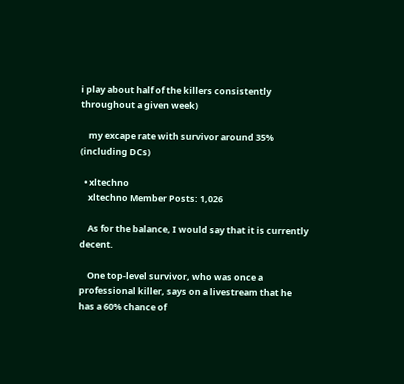i play about half of the killers consistently throughout a given week)

    my excape rate with survivor around 35% (including DCs)

  • xltechno
    xltechno Member Posts: 1,026

    As for the balance, I would say that it is currently decent.

    One top-level survivor, who was once a professional killer, says on a livestream that he has a 60% chance of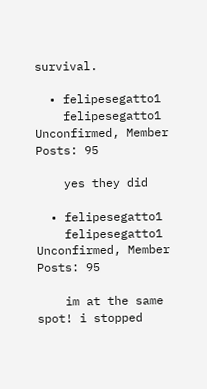survival.

  • felipesegatto1
    felipesegatto1 Unconfirmed, Member Posts: 95

    yes they did

  • felipesegatto1
    felipesegatto1 Unconfirmed, Member Posts: 95

    im at the same spot! i stopped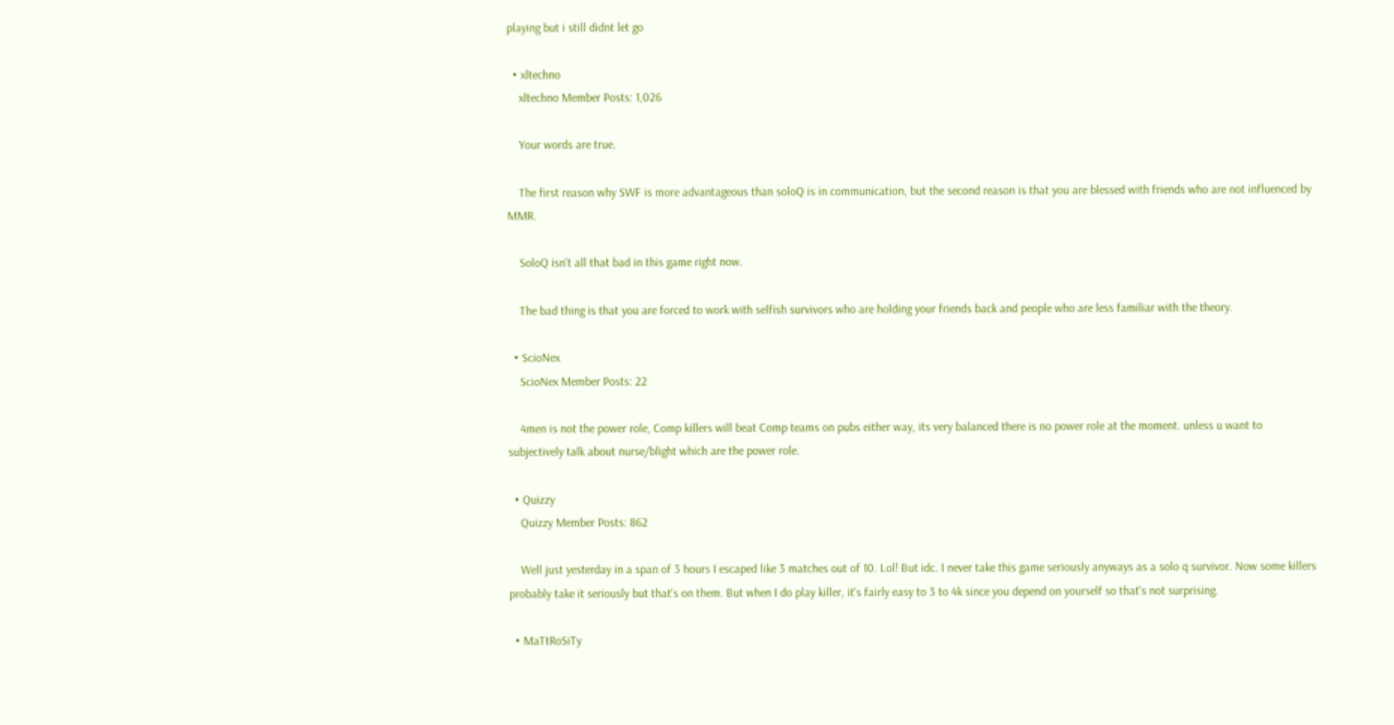playing but i still didnt let go

  • xltechno
    xltechno Member Posts: 1,026

    Your words are true.

    The first reason why SWF is more advantageous than soloQ is in communication, but the second reason is that you are blessed with friends who are not influenced by MMR.

    SoloQ isn't all that bad in this game right now.

    The bad thing is that you are forced to work with selfish survivors who are holding your friends back and people who are less familiar with the theory.

  • ScioNex
    ScioNex Member Posts: 22

    4men is not the power role, Comp killers will beat Comp teams on pubs either way, its very balanced there is no power role at the moment. unless u want to subjectively talk about nurse/blight which are the power role.

  • Quizzy
    Quizzy Member Posts: 862

    Well just yesterday in a span of 3 hours I escaped like 3 matches out of 10. Lol! But idc. I never take this game seriously anyways as a solo q survivor. Now some killers probably take it seriously but that's on them. But when I do play killer, it's fairly easy to 3 to 4k since you depend on yourself so that's not surprising.

  • MaTtRoSiTy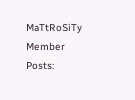MaTtRoSiTy Member Posts: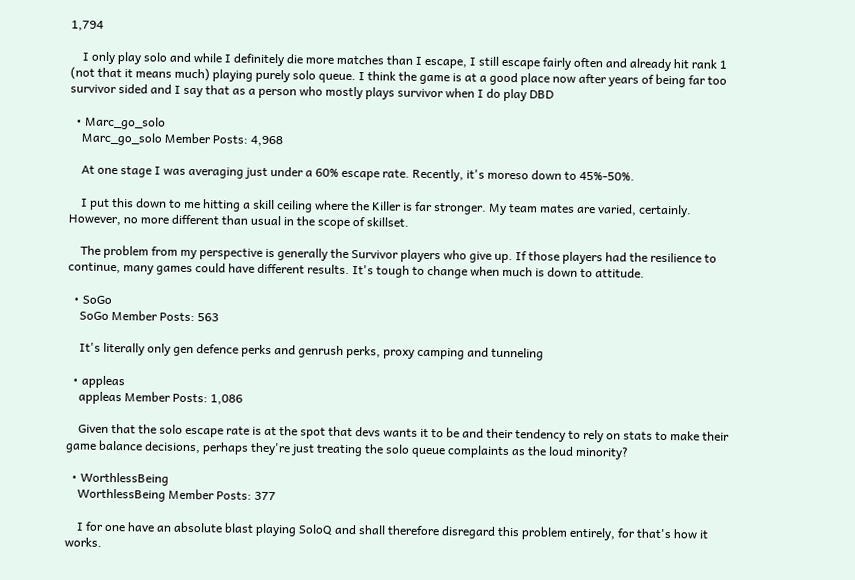1,794

    I only play solo and while I definitely die more matches than I escape, I still escape fairly often and already hit rank 1 (not that it means much) playing purely solo queue. I think the game is at a good place now after years of being far too survivor sided and I say that as a person who mostly plays survivor when I do play DBD

  • Marc_go_solo
    Marc_go_solo Member Posts: 4,968

    At one stage I was averaging just under a 60% escape rate. Recently, it's moreso down to 45%-50%.

    I put this down to me hitting a skill ceiling where the Killer is far stronger. My team mates are varied, certainly. However, no more different than usual in the scope of skillset.

    The problem from my perspective is generally the Survivor players who give up. If those players had the resilience to continue, many games could have different results. It's tough to change when much is down to attitude.

  • SoGo
    SoGo Member Posts: 563

    It's literally only gen defence perks and genrush perks, proxy camping and tunneling

  • appleas
    appleas Member Posts: 1,086

    Given that the solo escape rate is at the spot that devs wants it to be and their tendency to rely on stats to make their game balance decisions, perhaps they're just treating the solo queue complaints as the loud minority?

  • WorthlessBeing
    WorthlessBeing Member Posts: 377

    I for one have an absolute blast playing SoloQ and shall therefore disregard this problem entirely, for that's how it works.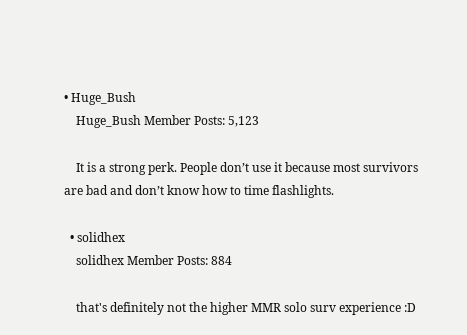• Huge_Bush
    Huge_Bush Member Posts: 5,123

    It is a strong perk. People don’t use it because most survivors are bad and don’t know how to time flashlights.

  • solidhex
    solidhex Member Posts: 884

    that's definitely not the higher MMR solo surv experience :D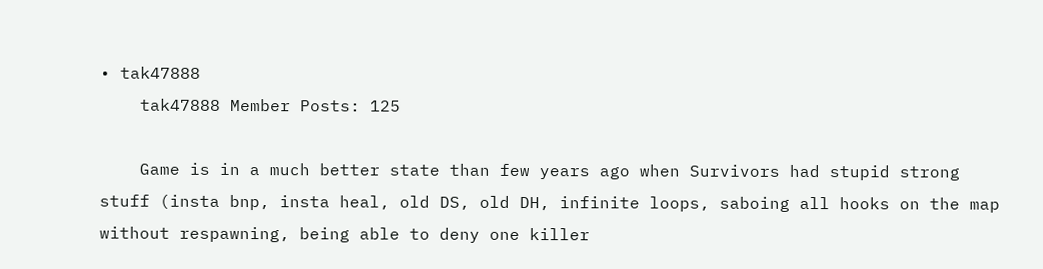• tak47888
    tak47888 Member Posts: 125

    Game is in a much better state than few years ago when Survivors had stupid strong stuff (insta bnp, insta heal, old DS, old DH, infinite loops, saboing all hooks on the map without respawning, being able to deny one killer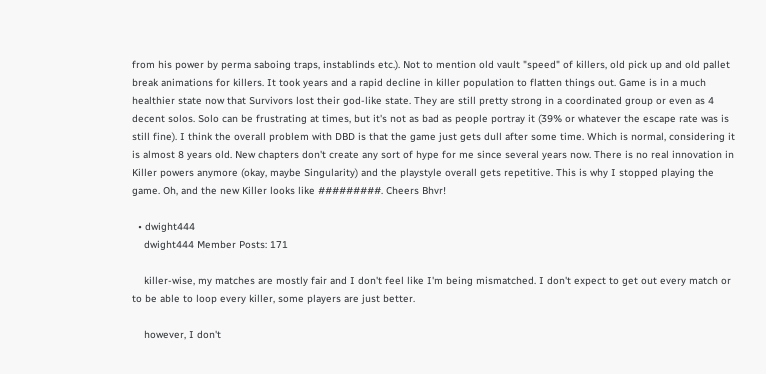from his power by perma saboing traps, instablinds etc.). Not to mention old vault "speed" of killers, old pick up and old pallet break animations for killers. It took years and a rapid decline in killer population to flatten things out. Game is in a much healthier state now that Survivors lost their god-like state. They are still pretty strong in a coordinated group or even as 4 decent solos. Solo can be frustrating at times, but it's not as bad as people portray it (39% or whatever the escape rate was is still fine). I think the overall problem with DBD is that the game just gets dull after some time. Which is normal, considering it is almost 8 years old. New chapters don't create any sort of hype for me since several years now. There is no real innovation in Killer powers anymore (okay, maybe Singularity) and the playstyle overall gets repetitive. This is why I stopped playing the game. Oh, and the new Killer looks like #########. Cheers Bhvr!

  • dwight444
    dwight444 Member Posts: 171

    killer-wise, my matches are mostly fair and I don't feel like I'm being mismatched. I don't expect to get out every match or to be able to loop every killer, some players are just better.

    however, I don't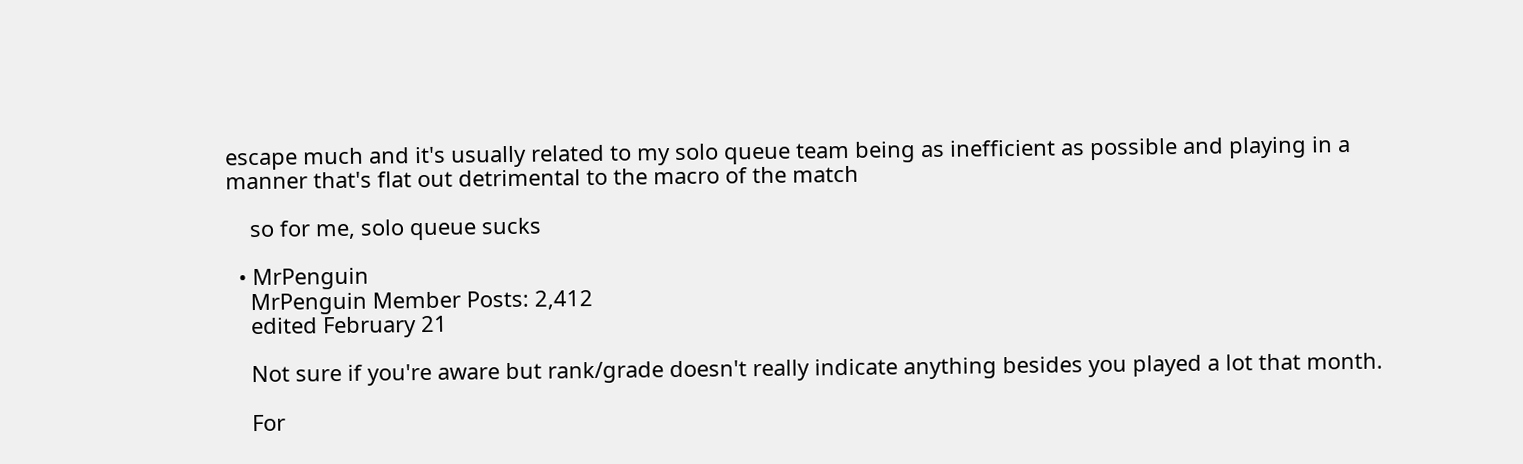escape much and it's usually related to my solo queue team being as inefficient as possible and playing in a manner that's flat out detrimental to the macro of the match

    so for me, solo queue sucks

  • MrPenguin
    MrPenguin Member Posts: 2,412
    edited February 21

    Not sure if you're aware but rank/grade doesn't really indicate anything besides you played a lot that month.

    For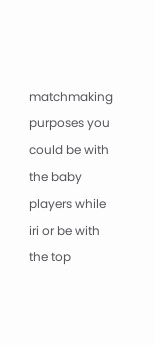matchmaking purposes you could be with the baby players while iri or be with the top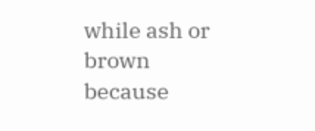while ash or brown because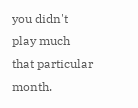you didn't play much that particular month.